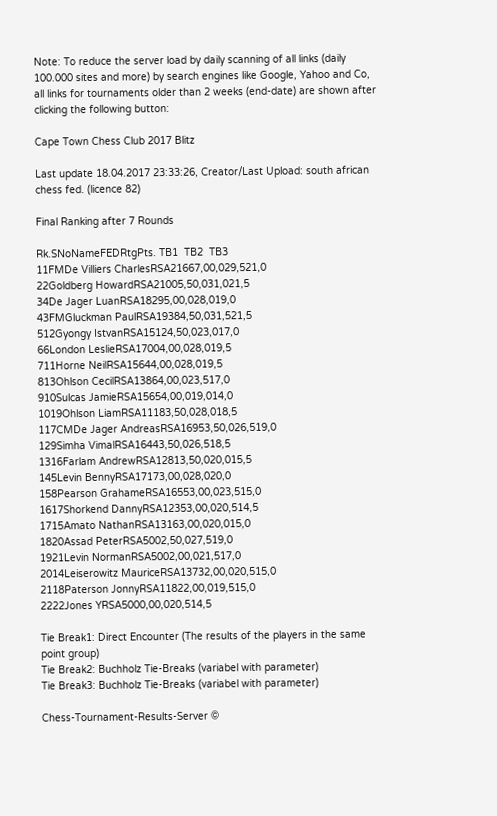Note: To reduce the server load by daily scanning of all links (daily 100.000 sites and more) by search engines like Google, Yahoo and Co, all links for tournaments older than 2 weeks (end-date) are shown after clicking the following button:

Cape Town Chess Club 2017 Blitz

Last update 18.04.2017 23:33:26, Creator/Last Upload: south african chess fed. (licence 82)

Final Ranking after 7 Rounds

Rk.SNoNameFEDRtgPts. TB1  TB2  TB3
11FMDe Villiers CharlesRSA21667,00,029,521,0
22Goldberg HowardRSA21005,50,031,021,5
34De Jager LuanRSA18295,00,028,019,0
43FMGluckman PaulRSA19384,50,031,521,5
512Gyongy IstvanRSA15124,50,023,017,0
66London LeslieRSA17004,00,028,019,5
711Horne NeilRSA15644,00,028,019,5
813Ohlson CecilRSA13864,00,023,517,0
910Sulcas JamieRSA15654,00,019,014,0
1019Ohlson LiamRSA11183,50,028,018,5
117CMDe Jager AndreasRSA16953,50,026,519,0
129Simha VimalRSA16443,50,026,518,5
1316Farlam AndrewRSA12813,50,020,015,5
145Levin BennyRSA17173,00,028,020,0
158Pearson GrahameRSA16553,00,023,515,0
1617Shorkend DannyRSA12353,00,020,514,5
1715Amato NathanRSA13163,00,020,015,0
1820Assad PeterRSA5002,50,027,519,0
1921Levin NormanRSA5002,00,021,517,0
2014Leiserowitz MauriceRSA13732,00,020,515,0
2118Paterson JonnyRSA11822,00,019,515,0
2222Jones YRSA5000,00,020,514,5

Tie Break1: Direct Encounter (The results of the players in the same point group)
Tie Break2: Buchholz Tie-Breaks (variabel with parameter)
Tie Break3: Buchholz Tie-Breaks (variabel with parameter)

Chess-Tournament-Results-Server ©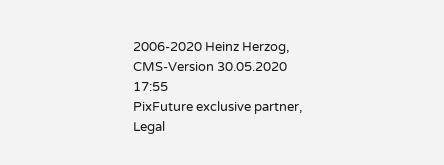2006-2020 Heinz Herzog, CMS-Version 30.05.2020 17:55
PixFuture exclusive partner, Legal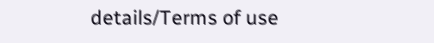details/Terms of use